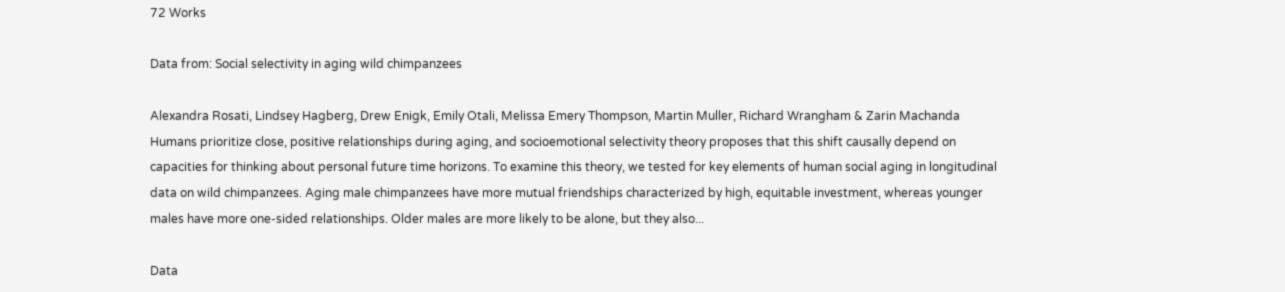72 Works

Data from: Social selectivity in aging wild chimpanzees

Alexandra Rosati, Lindsey Hagberg, Drew Enigk, Emily Otali, Melissa Emery Thompson, Martin Muller, Richard Wrangham & Zarin Machanda
Humans prioritize close, positive relationships during aging, and socioemotional selectivity theory proposes that this shift causally depend on capacities for thinking about personal future time horizons. To examine this theory, we tested for key elements of human social aging in longitudinal data on wild chimpanzees. Aging male chimpanzees have more mutual friendships characterized by high, equitable investment, whereas younger males have more one-sided relationships. Older males are more likely to be alone, but they also...

Data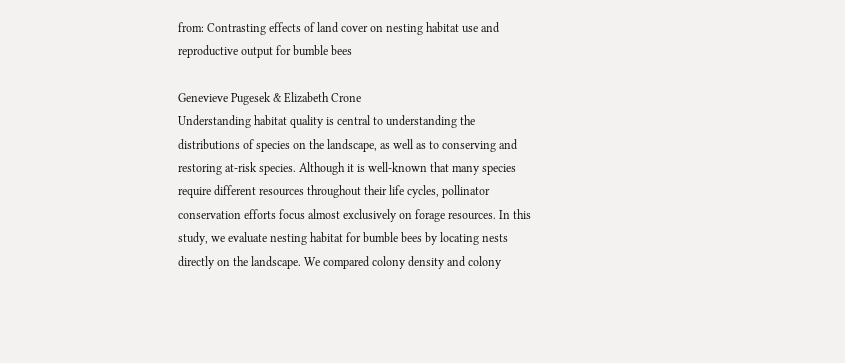from: Contrasting effects of land cover on nesting habitat use and reproductive output for bumble bees

Genevieve Pugesek & Elizabeth Crone
Understanding habitat quality is central to understanding the distributions of species on the landscape, as well as to conserving and restoring at-risk species. Although it is well-known that many species require different resources throughout their life cycles, pollinator conservation efforts focus almost exclusively on forage resources. In this study, we evaluate nesting habitat for bumble bees by locating nests directly on the landscape. We compared colony density and colony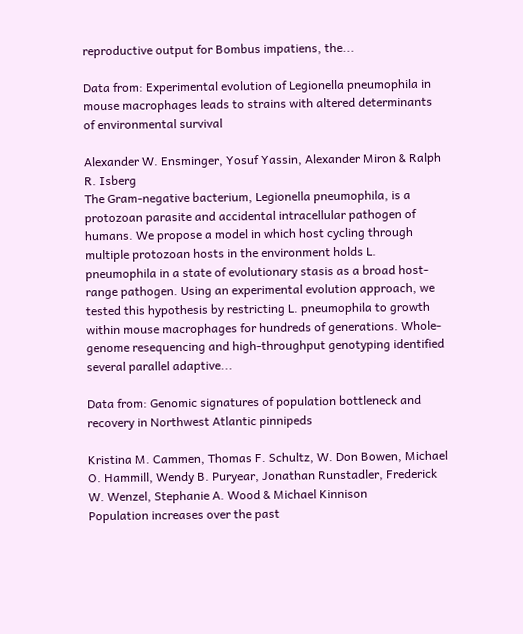reproductive output for Bombus impatiens, the...

Data from: Experimental evolution of Legionella pneumophila in mouse macrophages leads to strains with altered determinants of environmental survival

Alexander W. Ensminger, Yosuf Yassin, Alexander Miron & Ralph R. Isberg
The Gram-negative bacterium, Legionella pneumophila, is a protozoan parasite and accidental intracellular pathogen of humans. We propose a model in which host cycling through multiple protozoan hosts in the environment holds L. pneumophila in a state of evolutionary stasis as a broad host-range pathogen. Using an experimental evolution approach, we tested this hypothesis by restricting L. pneumophila to growth within mouse macrophages for hundreds of generations. Whole-genome resequencing and high-throughput genotyping identified several parallel adaptive...

Data from: Genomic signatures of population bottleneck and recovery in Northwest Atlantic pinnipeds

Kristina M. Cammen, Thomas F. Schultz, W. Don Bowen, Michael O. Hammill, Wendy B. Puryear, Jonathan Runstadler, Frederick W. Wenzel, Stephanie A. Wood & Michael Kinnison
Population increases over the past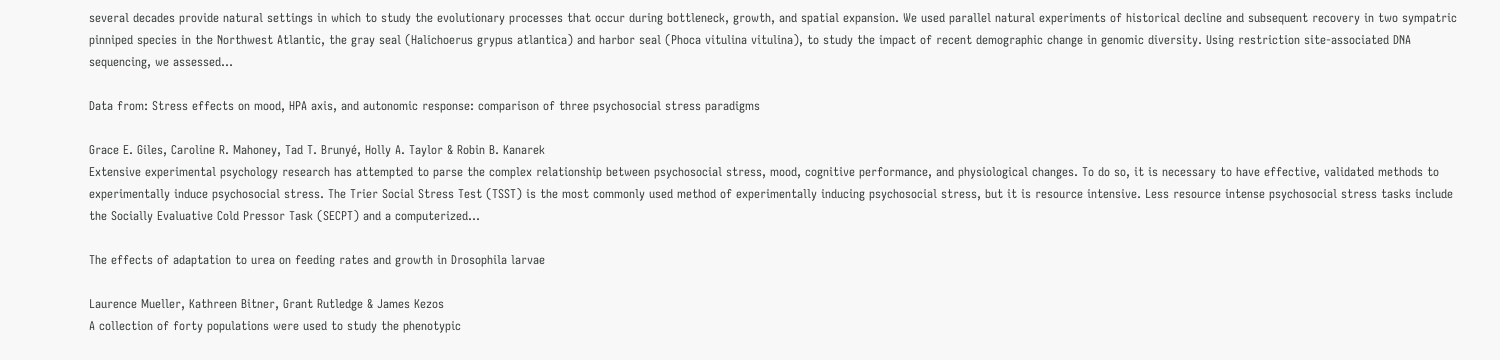several decades provide natural settings in which to study the evolutionary processes that occur during bottleneck, growth, and spatial expansion. We used parallel natural experiments of historical decline and subsequent recovery in two sympatric pinniped species in the Northwest Atlantic, the gray seal (Halichoerus grypus atlantica) and harbor seal (Phoca vitulina vitulina), to study the impact of recent demographic change in genomic diversity. Using restriction site‐associated DNA sequencing, we assessed...

Data from: Stress effects on mood, HPA axis, and autonomic response: comparison of three psychosocial stress paradigms

Grace E. Giles, Caroline R. Mahoney, Tad T. Brunyé, Holly A. Taylor & Robin B. Kanarek
Extensive experimental psychology research has attempted to parse the complex relationship between psychosocial stress, mood, cognitive performance, and physiological changes. To do so, it is necessary to have effective, validated methods to experimentally induce psychosocial stress. The Trier Social Stress Test (TSST) is the most commonly used method of experimentally inducing psychosocial stress, but it is resource intensive. Less resource intense psychosocial stress tasks include the Socially Evaluative Cold Pressor Task (SECPT) and a computerized...

The effects of adaptation to urea on feeding rates and growth in Drosophila larvae

Laurence Mueller, Kathreen Bitner, Grant Rutledge & James Kezos
A collection of forty populations were used to study the phenotypic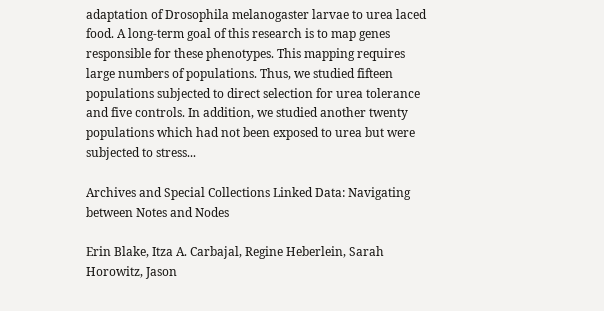adaptation of Drosophila melanogaster larvae to urea laced food. A long-term goal of this research is to map genes responsible for these phenotypes. This mapping requires large numbers of populations. Thus, we studied fifteen populations subjected to direct selection for urea tolerance and five controls. In addition, we studied another twenty populations which had not been exposed to urea but were subjected to stress...

Archives and Special Collections Linked Data: Navigating between Notes and Nodes

Erin Blake, Itza A. Carbajal, Regine Heberlein, Sarah Horowitz, Jason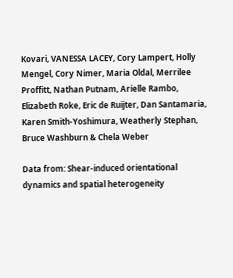Kovari, VANESSA LACEY, Cory Lampert, Holly Mengel, Cory Nimer, Maria Oldal, Merrilee Proffitt, Nathan Putnam, Arielle Rambo, Elizabeth Roke, Eric de Ruijter, Dan Santamaria, Karen Smith-Yoshimura, Weatherly Stephan, Bruce Washburn & Chela Weber

Data from: Shear-induced orientational dynamics and spatial heterogeneity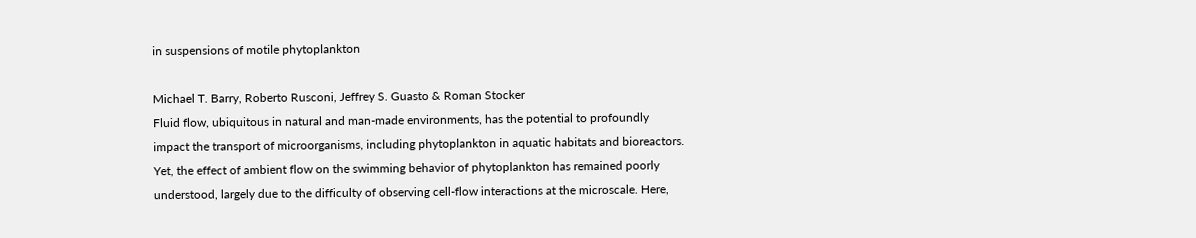in suspensions of motile phytoplankton

Michael T. Barry, Roberto Rusconi, Jeffrey S. Guasto & Roman Stocker
Fluid flow, ubiquitous in natural and man-made environments, has the potential to profoundly impact the transport of microorganisms, including phytoplankton in aquatic habitats and bioreactors. Yet, the effect of ambient flow on the swimming behavior of phytoplankton has remained poorly understood, largely due to the difficulty of observing cell-flow interactions at the microscale. Here,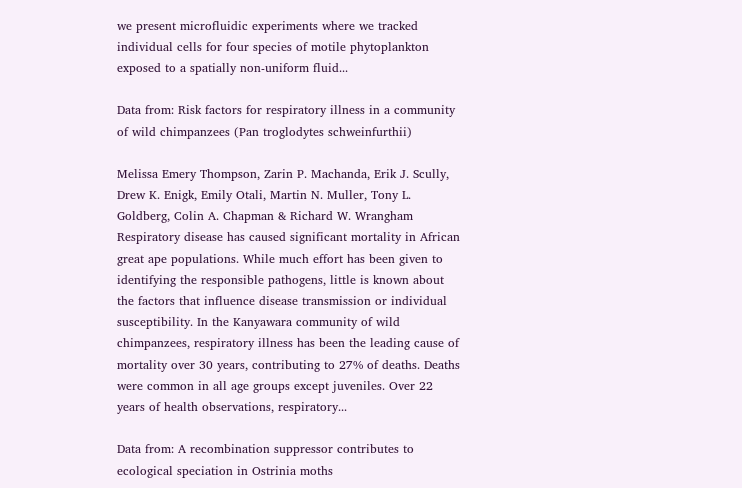we present microfluidic experiments where we tracked individual cells for four species of motile phytoplankton exposed to a spatially non-uniform fluid...

Data from: Risk factors for respiratory illness in a community of wild chimpanzees (Pan troglodytes schweinfurthii)

Melissa Emery Thompson, Zarin P. Machanda, Erik J. Scully, Drew K. Enigk, Emily Otali, Martin N. Muller, Tony L. Goldberg, Colin A. Chapman & Richard W. Wrangham
Respiratory disease has caused significant mortality in African great ape populations. While much effort has been given to identifying the responsible pathogens, little is known about the factors that influence disease transmission or individual susceptibility. In the Kanyawara community of wild chimpanzees, respiratory illness has been the leading cause of mortality over 30 years, contributing to 27% of deaths. Deaths were common in all age groups except juveniles. Over 22 years of health observations, respiratory...

Data from: A recombination suppressor contributes to ecological speciation in Ostrinia moths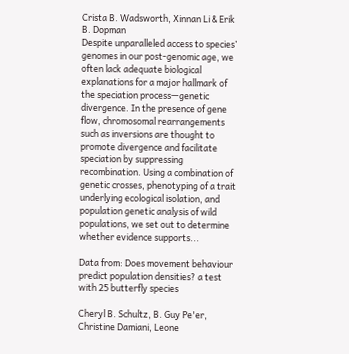Crista B. Wadsworth, Xinnan Li & Erik B. Dopman
Despite unparalleled access to species’ genomes in our post-genomic age, we often lack adequate biological explanations for a major hallmark of the speciation process—genetic divergence. In the presence of gene flow, chromosomal rearrangements such as inversions are thought to promote divergence and facilitate speciation by suppressing recombination. Using a combination of genetic crosses, phenotyping of a trait underlying ecological isolation, and population genetic analysis of wild populations, we set out to determine whether evidence supports...

Data from: Does movement behaviour predict population densities? a test with 25 butterfly species

Cheryl B. Schultz, B. Guy Pe'er, Christine Damiani, Leone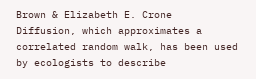Brown & Elizabeth E. Crone
Diffusion, which approximates a correlated random walk, has been used by ecologists to describe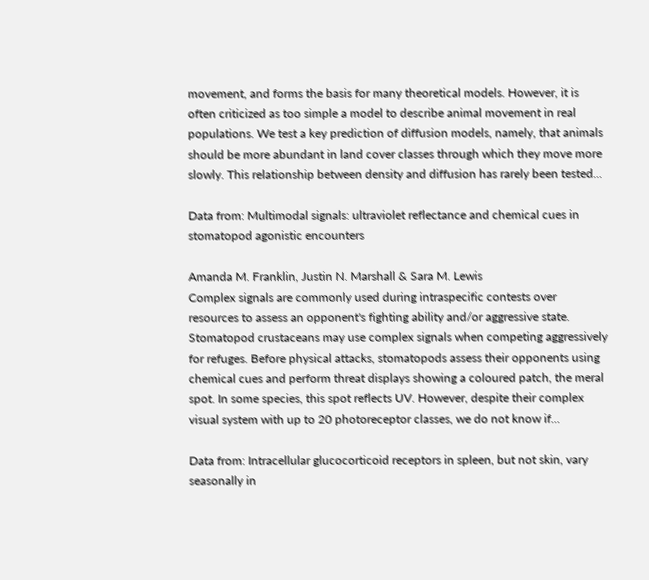movement, and forms the basis for many theoretical models. However, it is often criticized as too simple a model to describe animal movement in real populations. We test a key prediction of diffusion models, namely, that animals should be more abundant in land cover classes through which they move more slowly. This relationship between density and diffusion has rarely been tested...

Data from: Multimodal signals: ultraviolet reflectance and chemical cues in stomatopod agonistic encounters

Amanda M. Franklin, Justin N. Marshall & Sara M. Lewis
Complex signals are commonly used during intraspecific contests over resources to assess an opponent's fighting ability and/or aggressive state. Stomatopod crustaceans may use complex signals when competing aggressively for refuges. Before physical attacks, stomatopods assess their opponents using chemical cues and perform threat displays showing a coloured patch, the meral spot. In some species, this spot reflects UV. However, despite their complex visual system with up to 20 photoreceptor classes, we do not know if...

Data from: Intracellular glucocorticoid receptors in spleen, but not skin, vary seasonally in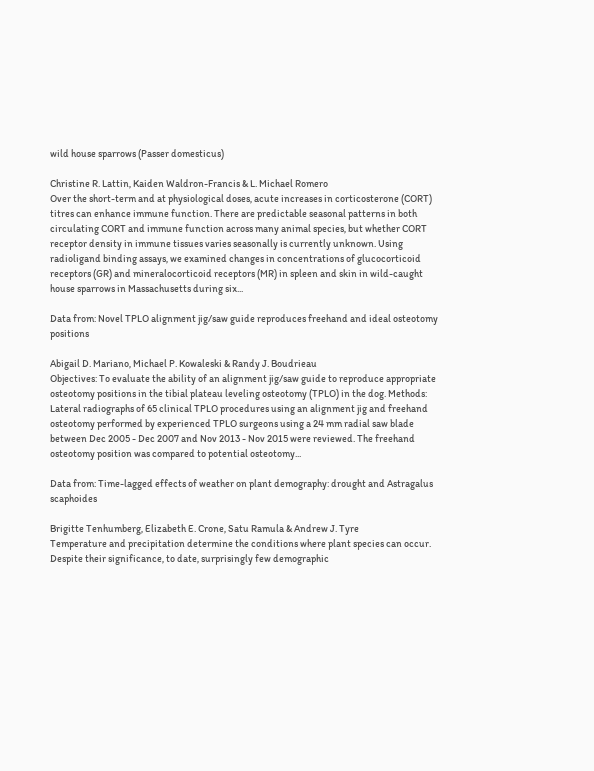wild house sparrows (Passer domesticus)

Christine R. Lattin, Kaiden Waldron-Francis & L. Michael Romero
Over the short-term and at physiological doses, acute increases in corticosterone (CORT) titres can enhance immune function. There are predictable seasonal patterns in both circulating CORT and immune function across many animal species, but whether CORT receptor density in immune tissues varies seasonally is currently unknown. Using radioligand binding assays, we examined changes in concentrations of glucocorticoid receptors (GR) and mineralocorticoid receptors (MR) in spleen and skin in wild-caught house sparrows in Massachusetts during six...

Data from: Novel TPLO alignment jig/saw guide reproduces freehand and ideal osteotomy positions

Abigail D. Mariano, Michael P. Kowaleski & Randy J. Boudrieau
Objectives: To evaluate the ability of an alignment jig/saw guide to reproduce appropriate osteotomy positions in the tibial plateau leveling osteotomy (TPLO) in the dog. Methods: Lateral radiographs of 65 clinical TPLO procedures using an alignment jig and freehand osteotomy performed by experienced TPLO surgeons using a 24 mm radial saw blade between Dec 2005 - Dec 2007 and Nov 2013 - Nov 2015 were reviewed. The freehand osteotomy position was compared to potential osteotomy...

Data from: Time-lagged effects of weather on plant demography: drought and Astragalus scaphoides

Brigitte Tenhumberg, Elizabeth E. Crone, Satu Ramula & Andrew J. Tyre
Temperature and precipitation determine the conditions where plant species can occur. Despite their significance, to date, surprisingly few demographic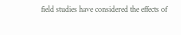field studies have considered the effects of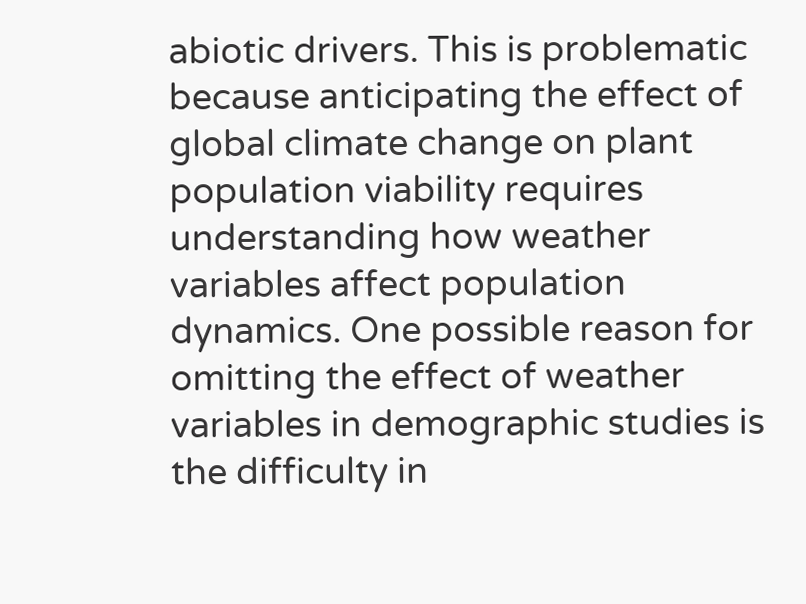abiotic drivers. This is problematic because anticipating the effect of global climate change on plant population viability requires understanding how weather variables affect population dynamics. One possible reason for omitting the effect of weather variables in demographic studies is the difficulty in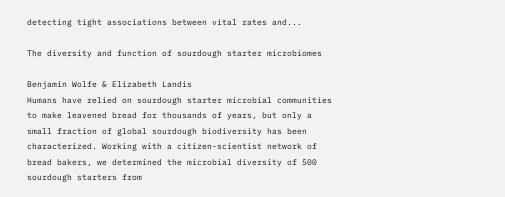detecting tight associations between vital rates and...

The diversity and function of sourdough starter microbiomes

Benjamin Wolfe & Elizabeth Landis
Humans have relied on sourdough starter microbial communities to make leavened bread for thousands of years, but only a small fraction of global sourdough biodiversity has been characterized. Working with a citizen-scientist network of bread bakers, we determined the microbial diversity of 500 sourdough starters from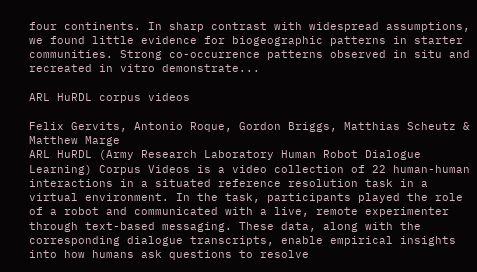four continents. In sharp contrast with widespread assumptions, we found little evidence for biogeographic patterns in starter communities. Strong co-occurrence patterns observed in situ and recreated in vitro demonstrate...

ARL HuRDL corpus videos

Felix Gervits, Antonio Roque, Gordon Briggs, Matthias Scheutz & Matthew Marge
ARL HuRDL (Army Research Laboratory Human Robot Dialogue Learning) Corpus Videos is a video collection of 22 human-human interactions in a situated reference resolution task in a virtual environment. In the task, participants played the role of a robot and communicated with a live, remote experimenter through text-based messaging. These data, along with the corresponding dialogue transcripts, enable empirical insights into how humans ask questions to resolve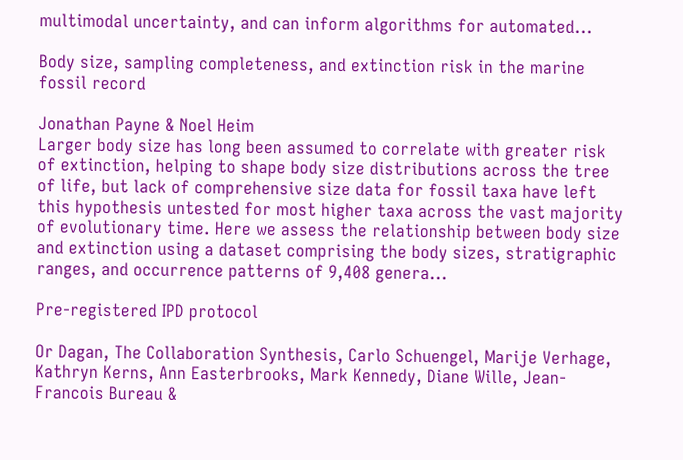multimodal uncertainty, and can inform algorithms for automated...

Body size, sampling completeness, and extinction risk in the marine fossil record

Jonathan Payne & Noel Heim
Larger body size has long been assumed to correlate with greater risk of extinction, helping to shape body size distributions across the tree of life, but lack of comprehensive size data for fossil taxa have left this hypothesis untested for most higher taxa across the vast majority of evolutionary time. Here we assess the relationship between body size and extinction using a dataset comprising the body sizes, stratigraphic ranges, and occurrence patterns of 9,408 genera...

Pre-registered IPD protocol

Or Dagan, The Collaboration Synthesis, Carlo Schuengel, Marije Verhage, Kathryn Kerns, Ann Easterbrooks, Mark Kennedy, Diane Wille, Jean-Francois Bureau &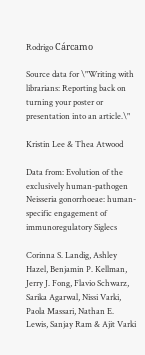Rodrigo Cárcamo

Source data for \"Writing with librarians: Reporting back on turning your poster or presentation into an article.\"

Kristin Lee & Thea Atwood

Data from: Evolution of the exclusively human-pathogen Neisseria gonorrhoeae: human-specific engagement of immunoregulatory Siglecs

Corinna S. Landig, Ashley Hazel, Benjamin P. Kellman, Jerry J. Fong, Flavio Schwarz, Sarika Agarwal, Nissi Varki, Paola Massari, Nathan E. Lewis, Sanjay Ram & Ajit Varki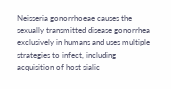Neisseria gonorrhoeae causes the sexually transmitted disease gonorrhea exclusively in humans and uses multiple strategies to infect, including acquisition of host sialic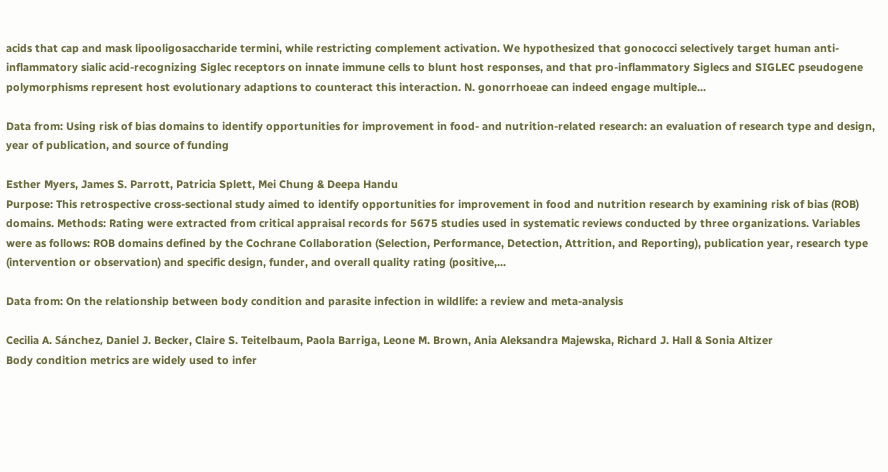acids that cap and mask lipooligosaccharide termini, while restricting complement activation. We hypothesized that gonococci selectively target human anti-inflammatory sialic acid-recognizing Siglec receptors on innate immune cells to blunt host responses, and that pro-inflammatory Siglecs and SIGLEC pseudogene polymorphisms represent host evolutionary adaptions to counteract this interaction. N. gonorrhoeae can indeed engage multiple...

Data from: Using risk of bias domains to identify opportunities for improvement in food- and nutrition-related research: an evaluation of research type and design, year of publication, and source of funding

Esther Myers, James S. Parrott, Patricia Splett, Mei Chung & Deepa Handu
Purpose: This retrospective cross-sectional study aimed to identify opportunities for improvement in food and nutrition research by examining risk of bias (ROB) domains. Methods: Rating were extracted from critical appraisal records for 5675 studies used in systematic reviews conducted by three organizations. Variables were as follows: ROB domains defined by the Cochrane Collaboration (Selection, Performance, Detection, Attrition, and Reporting), publication year, research type (intervention or observation) and specific design, funder, and overall quality rating (positive,...

Data from: On the relationship between body condition and parasite infection in wildlife: a review and meta‐analysis

Cecilia A. Sánchez, Daniel J. Becker, Claire S. Teitelbaum, Paola Barriga, Leone M. Brown, Ania Aleksandra Majewska, Richard J. Hall & Sonia Altizer
Body condition metrics are widely used to infer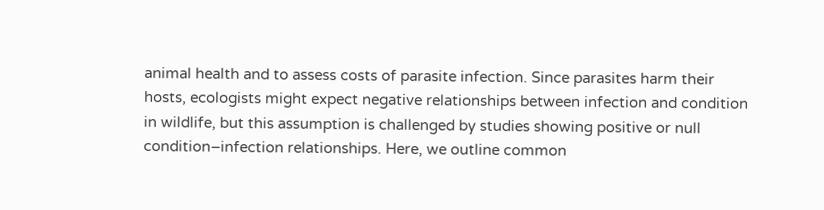animal health and to assess costs of parasite infection. Since parasites harm their hosts, ecologists might expect negative relationships between infection and condition in wildlife, but this assumption is challenged by studies showing positive or null condition–infection relationships. Here, we outline common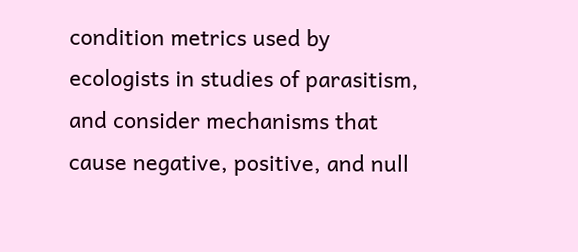condition metrics used by ecologists in studies of parasitism, and consider mechanisms that cause negative, positive, and null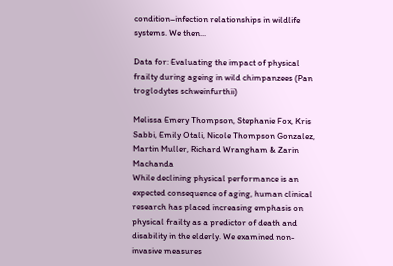condition–infection relationships in wildlife systems. We then...

Data for: Evaluating the impact of physical frailty during ageing in wild chimpanzees (Pan troglodytes schweinfurthii)

Melissa Emery Thompson, Stephanie Fox, Kris Sabbi, Emily Otali, Nicole Thompson Gonzalez, Martin Muller, Richard Wrangham & Zarin Machanda
While declining physical performance is an expected consequence of aging, human clinical research has placed increasing emphasis on physical frailty as a predictor of death and disability in the elderly. We examined non-invasive measures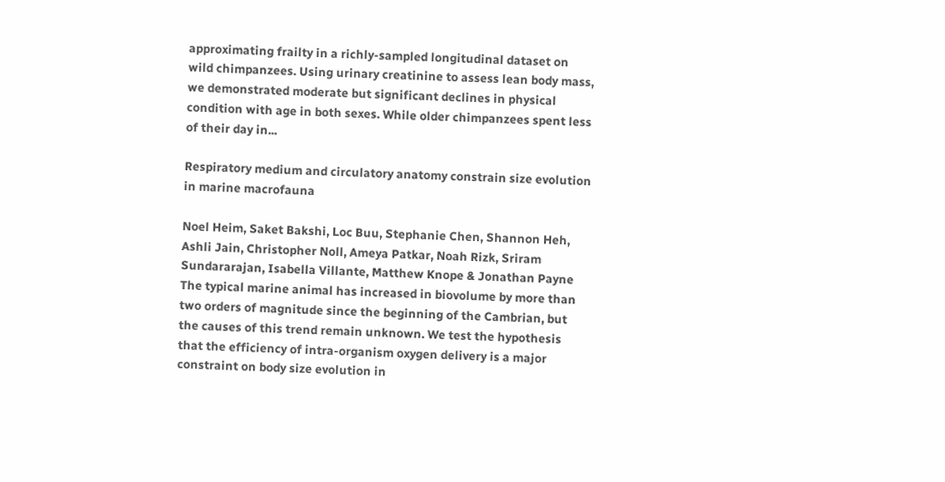approximating frailty in a richly-sampled longitudinal dataset on wild chimpanzees. Using urinary creatinine to assess lean body mass, we demonstrated moderate but significant declines in physical condition with age in both sexes. While older chimpanzees spent less of their day in...

Respiratory medium and circulatory anatomy constrain size evolution in marine macrofauna

Noel Heim, Saket Bakshi, Loc Buu, Stephanie Chen, Shannon Heh, Ashli Jain, Christopher Noll, Ameya Patkar, Noah Rizk, Sriram Sundararajan, Isabella Villante, Matthew Knope & Jonathan Payne
The typical marine animal has increased in biovolume by more than two orders of magnitude since the beginning of the Cambrian, but the causes of this trend remain unknown. We test the hypothesis that the efficiency of intra-organism oxygen delivery is a major constraint on body size evolution in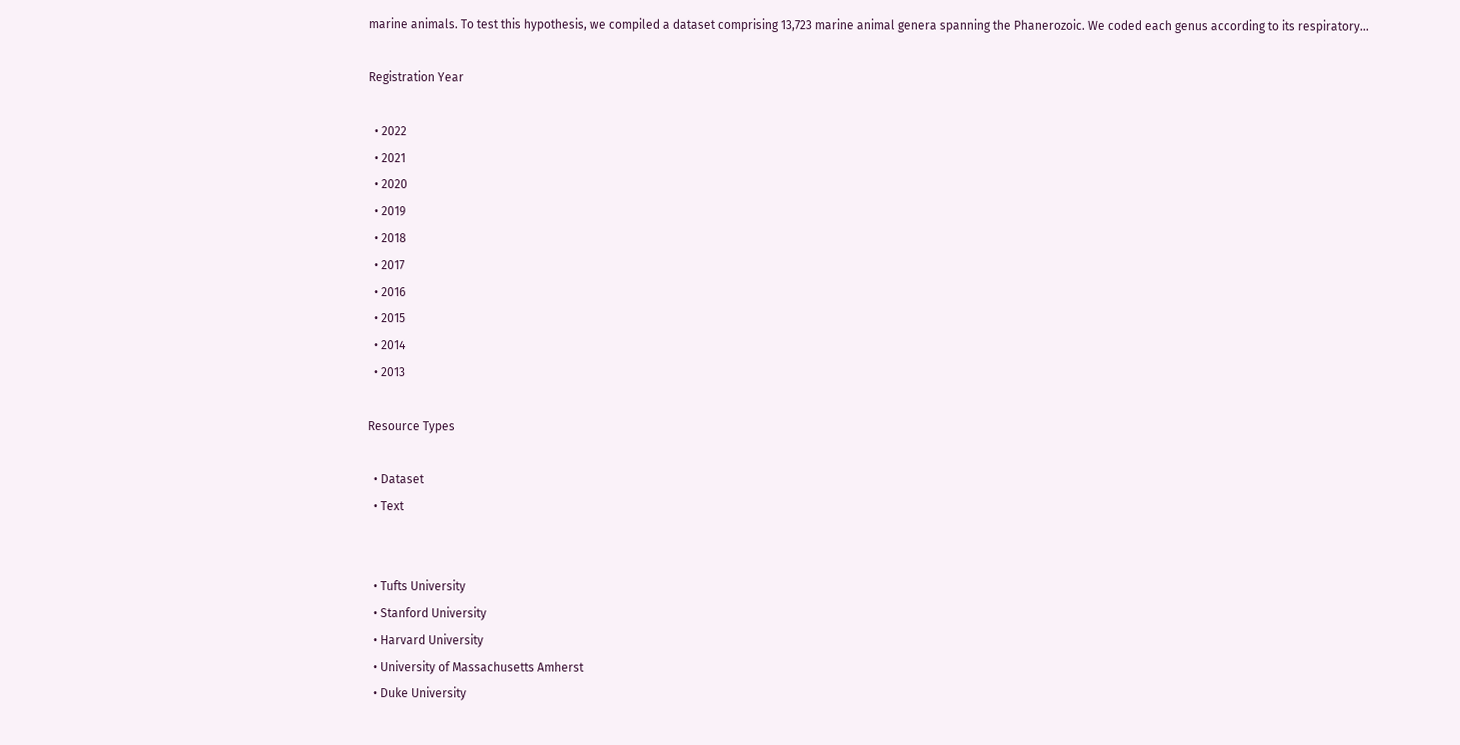marine animals. To test this hypothesis, we compiled a dataset comprising 13,723 marine animal genera spanning the Phanerozoic. We coded each genus according to its respiratory...

Registration Year

  • 2022
  • 2021
  • 2020
  • 2019
  • 2018
  • 2017
  • 2016
  • 2015
  • 2014
  • 2013

Resource Types

  • Dataset
  • Text


  • Tufts University
  • Stanford University
  • Harvard University
  • University of Massachusetts Amherst
  • Duke University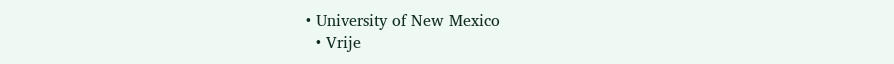• University of New Mexico
  • Vrije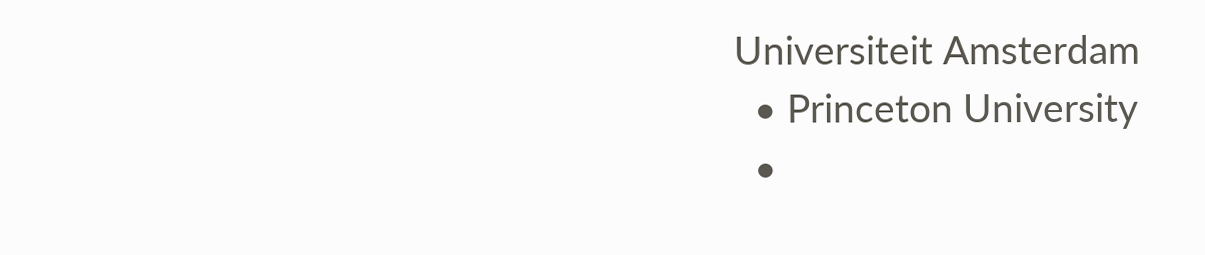Universiteit Amsterdam
  • Princeton University
  •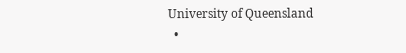University of Queensland
  •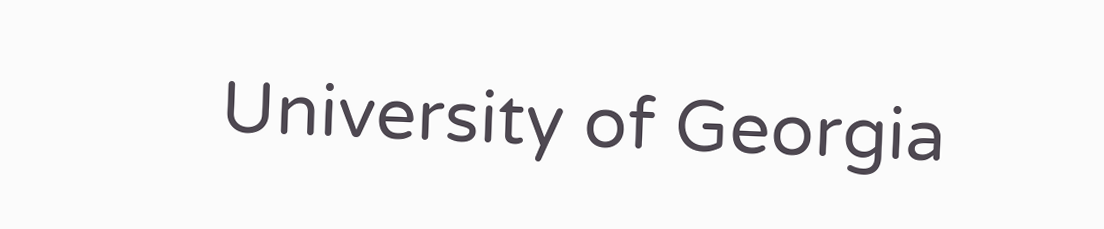University of Georgia